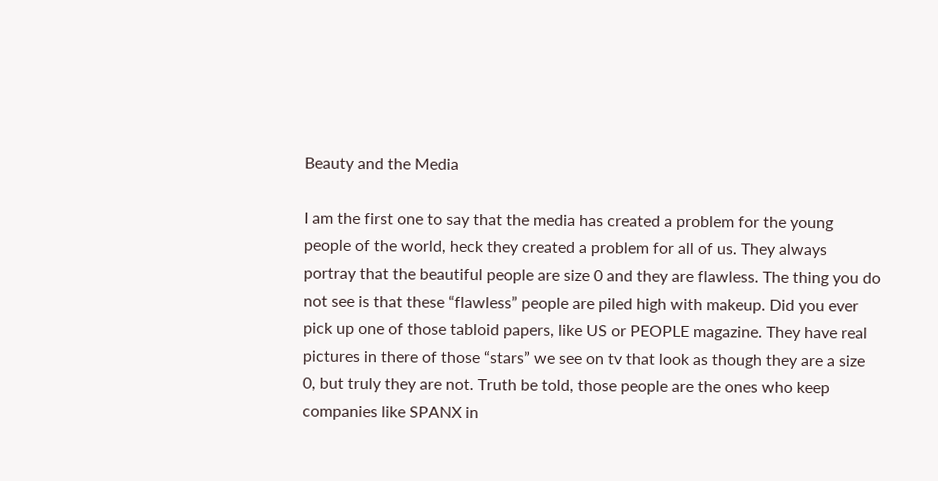Beauty and the Media

I am the first one to say that the media has created a problem for the young people of the world, heck they created a problem for all of us. They always portray that the beautiful people are size 0 and they are flawless. The thing you do not see is that these “flawless” people are piled high with makeup. Did you ever pick up one of those tabloid papers, like US or PEOPLE magazine. They have real pictures in there of those “stars” we see on tv that look as though they are a size 0, but truly they are not. Truth be told, those people are the ones who keep companies like SPANX in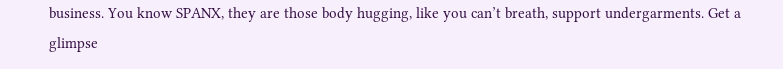business. You know SPANX, they are those body hugging, like you can’t breath, support undergarments. Get a glimpse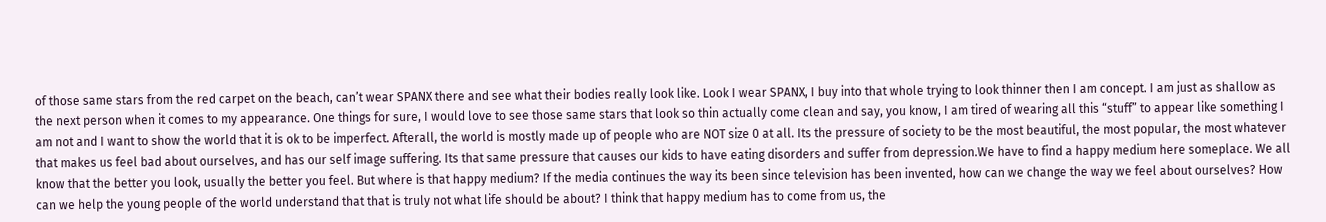of those same stars from the red carpet on the beach, can’t wear SPANX there and see what their bodies really look like. Look I wear SPANX, I buy into that whole trying to look thinner then I am concept. I am just as shallow as the next person when it comes to my appearance. One things for sure, I would love to see those same stars that look so thin actually come clean and say, you know, I am tired of wearing all this “stuff” to appear like something I am not and I want to show the world that it is ok to be imperfect. Afterall, the world is mostly made up of people who are NOT size 0 at all. Its the pressure of society to be the most beautiful, the most popular, the most whatever that makes us feel bad about ourselves, and has our self image suffering. Its that same pressure that causes our kids to have eating disorders and suffer from depression.We have to find a happy medium here someplace. We all know that the better you look, usually the better you feel. But where is that happy medium? If the media continues the way its been since television has been invented, how can we change the way we feel about ourselves? How can we help the young people of the world understand that that is truly not what life should be about? I think that happy medium has to come from us, the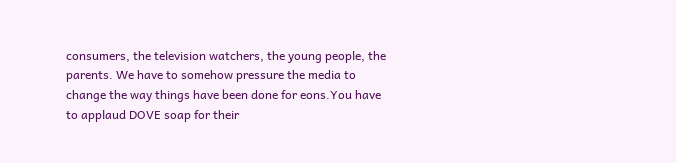consumers, the television watchers, the young people, the parents. We have to somehow pressure the media to change the way things have been done for eons.You have to applaud DOVE soap for their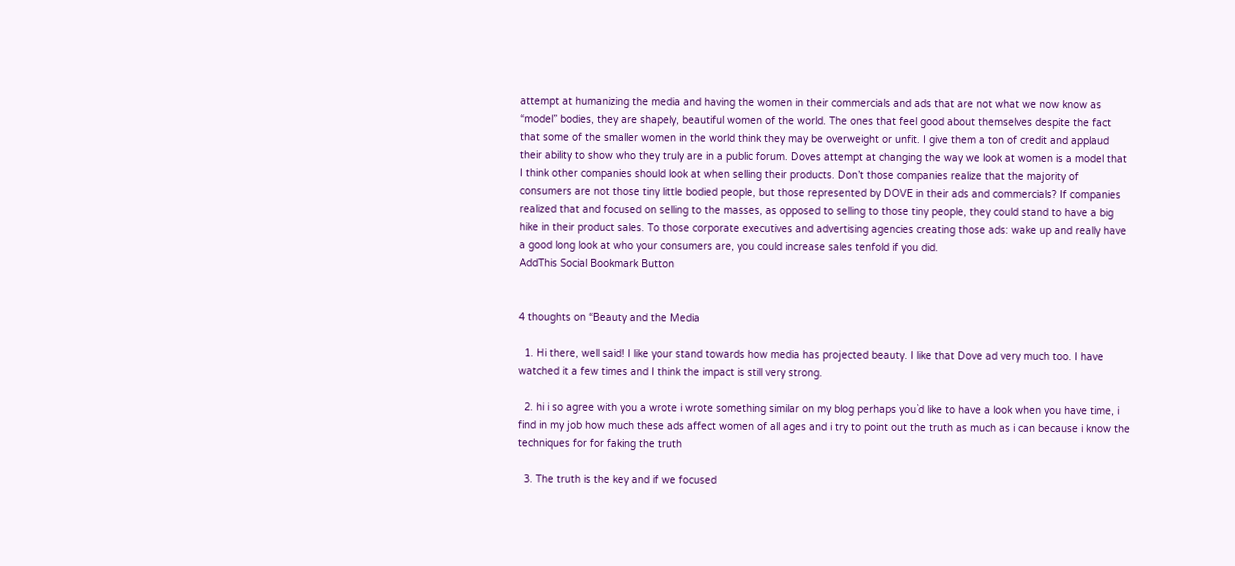attempt at humanizing the media and having the women in their commercials and ads that are not what we now know as “model” bodies, they are shapely, beautiful women of the world. The ones that feel good about themselves despite the fact that some of the smaller women in the world think they may be overweight or unfit. I give them a ton of credit and applaud their ability to show who they truly are in a public forum. Doves attempt at changing the way we look at women is a model that I think other companies should look at when selling their products. Don’t those companies realize that the majority of consumers are not those tiny little bodied people, but those represented by DOVE in their ads and commercials? If companies realized that and focused on selling to the masses, as opposed to selling to those tiny people, they could stand to have a big hike in their product sales. To those corporate executives and advertising agencies creating those ads: wake up and really have a good long look at who your consumers are, you could increase sales tenfold if you did.
AddThis Social Bookmark Button


4 thoughts on “Beauty and the Media

  1. Hi there, well said! I like your stand towards how media has projected beauty. I like that Dove ad very much too. I have watched it a few times and I think the impact is still very strong.

  2. hi i so agree with you a wrote i wrote something similar on my blog perhaps you`d like to have a look when you have time, i find in my job how much these ads affect women of all ages and i try to point out the truth as much as i can because i know the techniques for for faking the truth

  3. The truth is the key and if we focused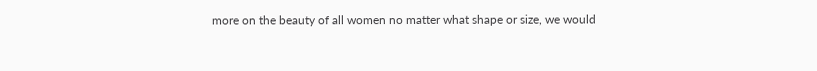more on the beauty of all women no matter what shape or size, we would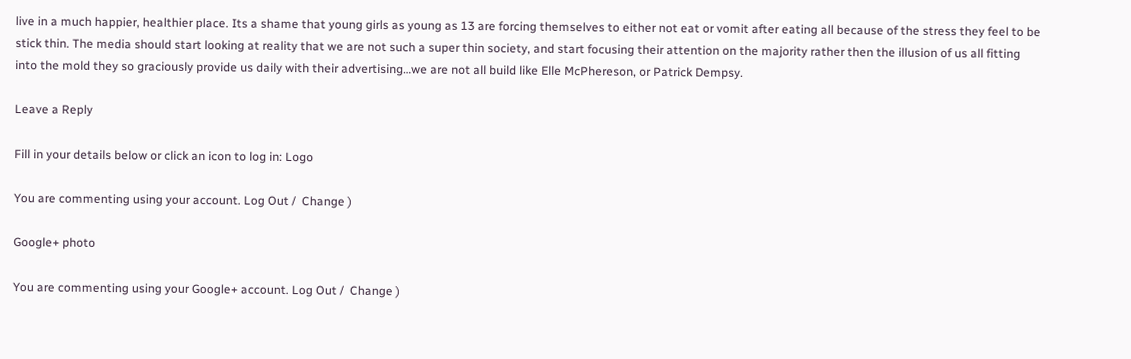live in a much happier, healthier place. Its a shame that young girls as young as 13 are forcing themselves to either not eat or vomit after eating all because of the stress they feel to be stick thin. The media should start looking at reality that we are not such a super thin society, and start focusing their attention on the majority rather then the illusion of us all fitting into the mold they so graciously provide us daily with their advertising…we are not all build like Elle McPhereson, or Patrick Dempsy.

Leave a Reply

Fill in your details below or click an icon to log in: Logo

You are commenting using your account. Log Out /  Change )

Google+ photo

You are commenting using your Google+ account. Log Out /  Change )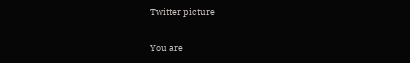Twitter picture

You are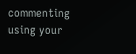commenting using your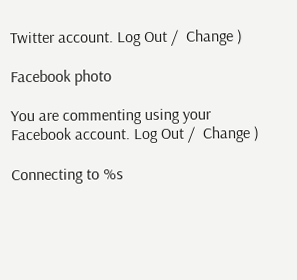Twitter account. Log Out /  Change )

Facebook photo

You are commenting using your Facebook account. Log Out /  Change )

Connecting to %s